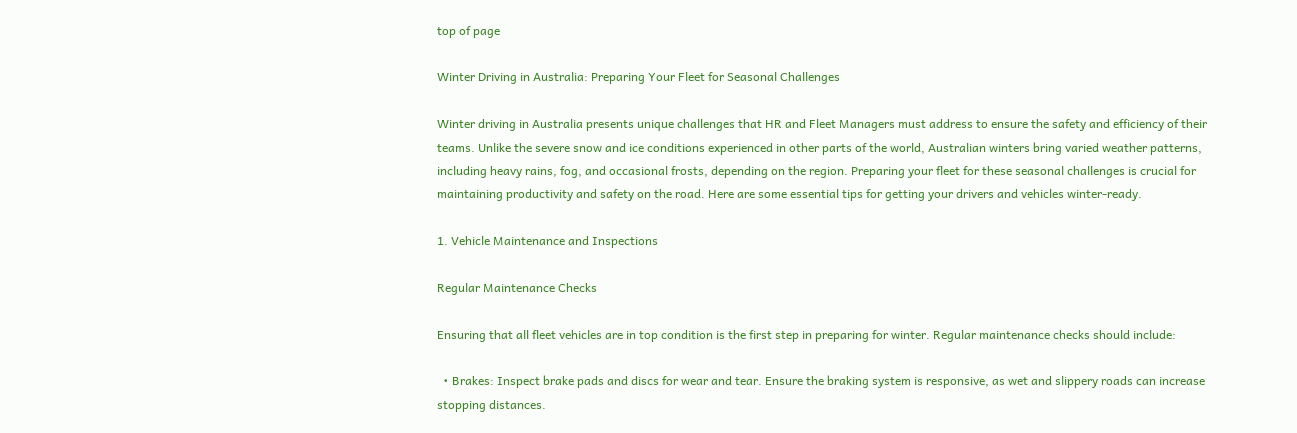top of page

Winter Driving in Australia: Preparing Your Fleet for Seasonal Challenges

Winter driving in Australia presents unique challenges that HR and Fleet Managers must address to ensure the safety and efficiency of their teams. Unlike the severe snow and ice conditions experienced in other parts of the world, Australian winters bring varied weather patterns, including heavy rains, fog, and occasional frosts, depending on the region. Preparing your fleet for these seasonal challenges is crucial for maintaining productivity and safety on the road. Here are some essential tips for getting your drivers and vehicles winter-ready.

1. Vehicle Maintenance and Inspections

Regular Maintenance Checks

Ensuring that all fleet vehicles are in top condition is the first step in preparing for winter. Regular maintenance checks should include:

  • Brakes: Inspect brake pads and discs for wear and tear. Ensure the braking system is responsive, as wet and slippery roads can increase stopping distances.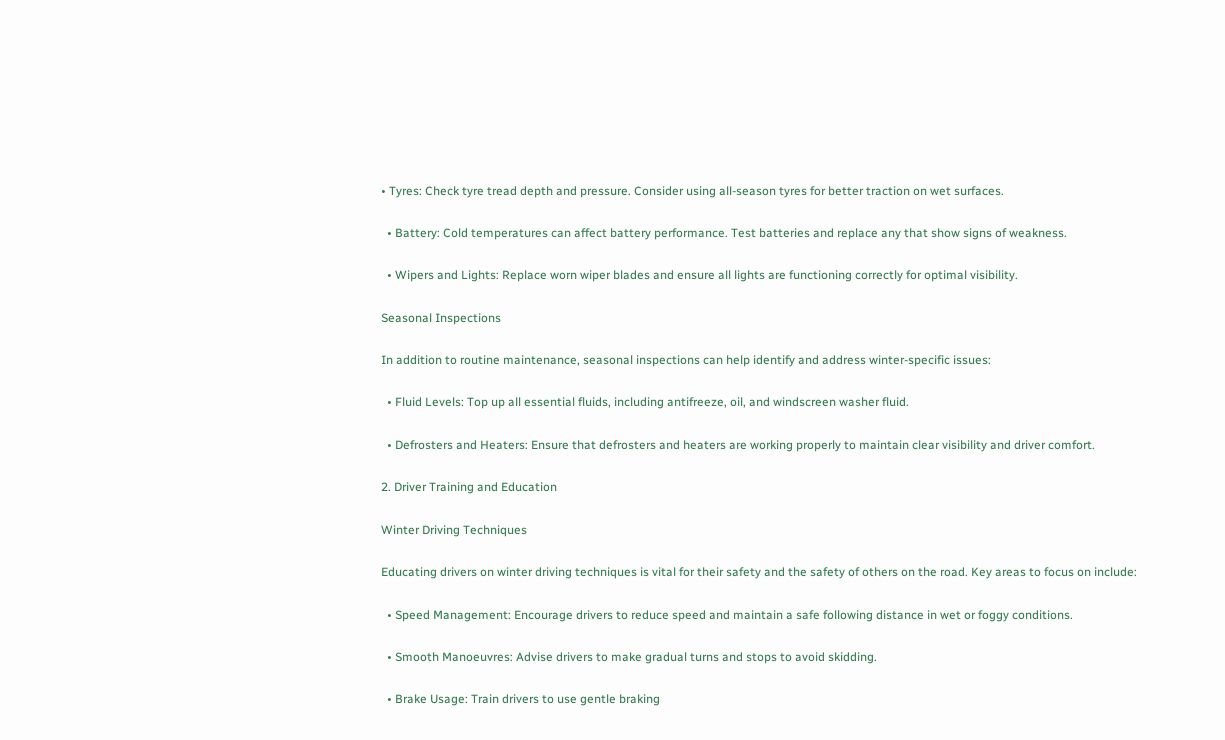• Tyres: Check tyre tread depth and pressure. Consider using all-season tyres for better traction on wet surfaces.

  • Battery: Cold temperatures can affect battery performance. Test batteries and replace any that show signs of weakness.

  • Wipers and Lights: Replace worn wiper blades and ensure all lights are functioning correctly for optimal visibility.

Seasonal Inspections

In addition to routine maintenance, seasonal inspections can help identify and address winter-specific issues:

  • Fluid Levels: Top up all essential fluids, including antifreeze, oil, and windscreen washer fluid.

  • Defrosters and Heaters: Ensure that defrosters and heaters are working properly to maintain clear visibility and driver comfort.

2. Driver Training and Education

Winter Driving Techniques

Educating drivers on winter driving techniques is vital for their safety and the safety of others on the road. Key areas to focus on include:

  • Speed Management: Encourage drivers to reduce speed and maintain a safe following distance in wet or foggy conditions.

  • Smooth Manoeuvres: Advise drivers to make gradual turns and stops to avoid skidding.

  • Brake Usage: Train drivers to use gentle braking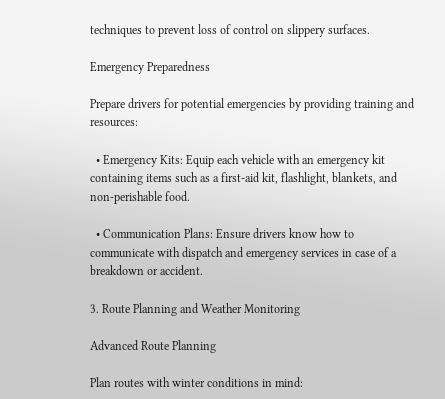techniques to prevent loss of control on slippery surfaces.

Emergency Preparedness

Prepare drivers for potential emergencies by providing training and resources:

  • Emergency Kits: Equip each vehicle with an emergency kit containing items such as a first-aid kit, flashlight, blankets, and non-perishable food.

  • Communication Plans: Ensure drivers know how to communicate with dispatch and emergency services in case of a breakdown or accident.

3. Route Planning and Weather Monitoring

Advanced Route Planning

Plan routes with winter conditions in mind: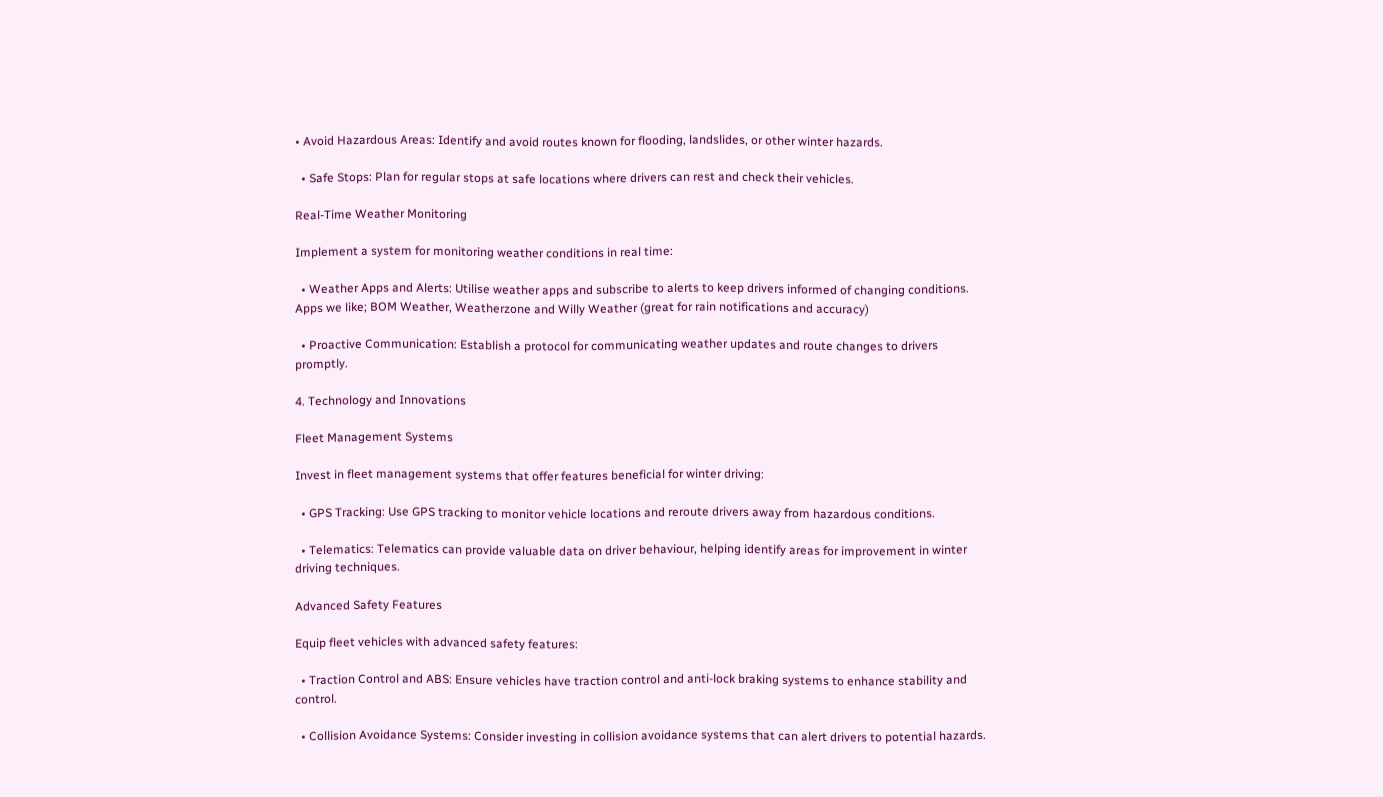• Avoid Hazardous Areas: Identify and avoid routes known for flooding, landslides, or other winter hazards.

  • Safe Stops: Plan for regular stops at safe locations where drivers can rest and check their vehicles.

Real-Time Weather Monitoring

Implement a system for monitoring weather conditions in real time:

  • Weather Apps and Alerts: Utilise weather apps and subscribe to alerts to keep drivers informed of changing conditions. Apps we like; BOM Weather, Weatherzone and Willy Weather (great for rain notifications and accuracy)

  • Proactive Communication: Establish a protocol for communicating weather updates and route changes to drivers promptly.

4. Technology and Innovations

Fleet Management Systems

Invest in fleet management systems that offer features beneficial for winter driving:

  • GPS Tracking: Use GPS tracking to monitor vehicle locations and reroute drivers away from hazardous conditions.

  • Telematics: Telematics can provide valuable data on driver behaviour, helping identify areas for improvement in winter driving techniques.

Advanced Safety Features

Equip fleet vehicles with advanced safety features:

  • Traction Control and ABS: Ensure vehicles have traction control and anti-lock braking systems to enhance stability and control.

  • Collision Avoidance Systems: Consider investing in collision avoidance systems that can alert drivers to potential hazards.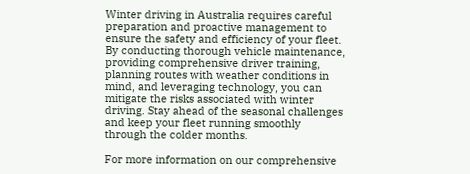Winter driving in Australia requires careful preparation and proactive management to ensure the safety and efficiency of your fleet. By conducting thorough vehicle maintenance, providing comprehensive driver training, planning routes with weather conditions in mind, and leveraging technology, you can mitigate the risks associated with winter driving. Stay ahead of the seasonal challenges and keep your fleet running smoothly through the colder months.

For more information on our comprehensive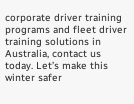corporate driver training programs and fleet driver training solutions in Australia, contact us today. Let’s make this winter safer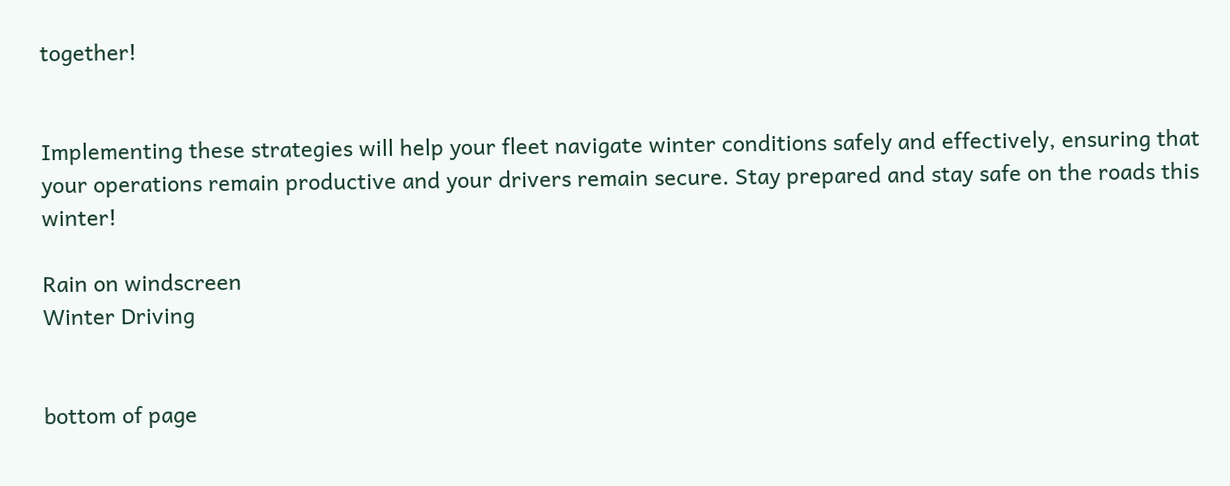together!


Implementing these strategies will help your fleet navigate winter conditions safely and effectively, ensuring that your operations remain productive and your drivers remain secure. Stay prepared and stay safe on the roads this winter!

Rain on windscreen
Winter Driving


bottom of page